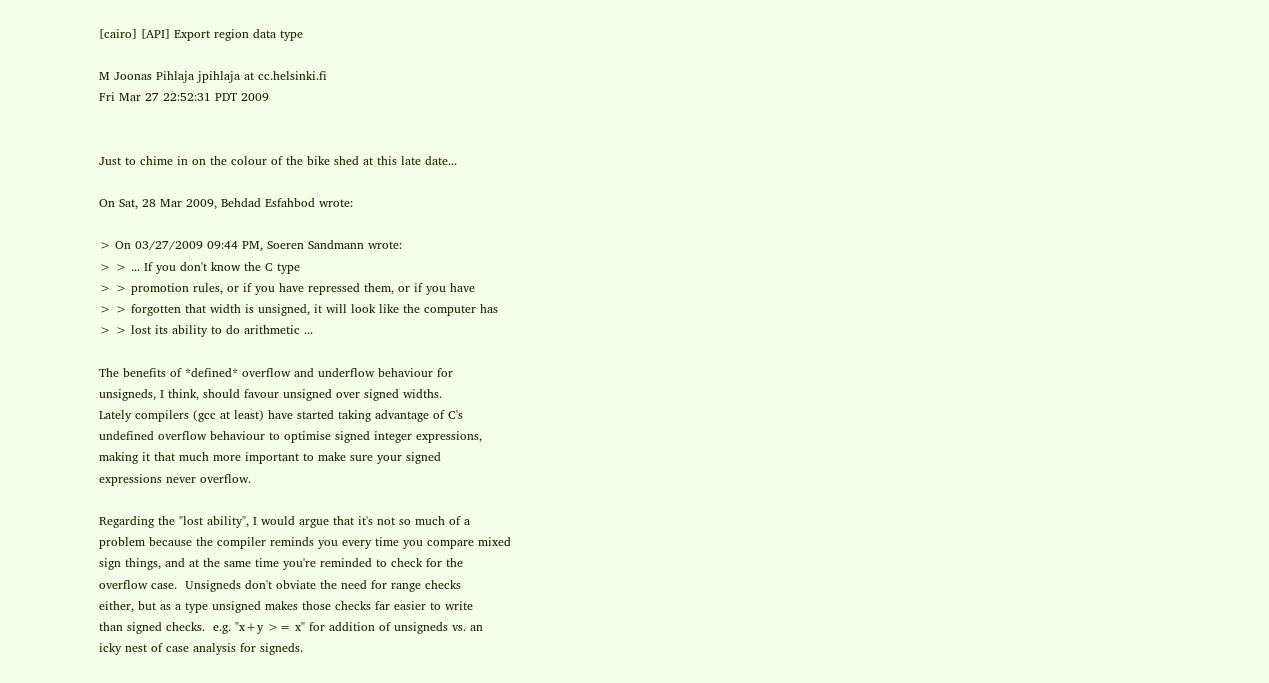[cairo] [API] Export region data type

M Joonas Pihlaja jpihlaja at cc.helsinki.fi
Fri Mar 27 22:52:31 PDT 2009


Just to chime in on the colour of the bike shed at this late date...

On Sat, 28 Mar 2009, Behdad Esfahbod wrote:

> On 03/27/2009 09:44 PM, Soeren Sandmann wrote:
> > ... If you don't know the C type
> > promotion rules, or if you have repressed them, or if you have
> > forgotten that width is unsigned, it will look like the computer has
> > lost its ability to do arithmetic ...

The benefits of *defined* overflow and underflow behaviour for
unsigneds, I think, should favour unsigned over signed widths.
Lately compilers (gcc at least) have started taking advantage of C's
undefined overflow behaviour to optimise signed integer expressions,
making it that much more important to make sure your signed
expressions never overflow.

Regarding the "lost ability", I would argue that it's not so much of a
problem because the compiler reminds you every time you compare mixed
sign things, and at the same time you're reminded to check for the
overflow case.  Unsigneds don't obviate the need for range checks
either, but as a type unsigned makes those checks far easier to write
than signed checks.  e.g. "x+y >= x" for addition of unsigneds vs. an
icky nest of case analysis for signeds.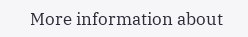More information about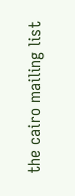the cairo mailing list